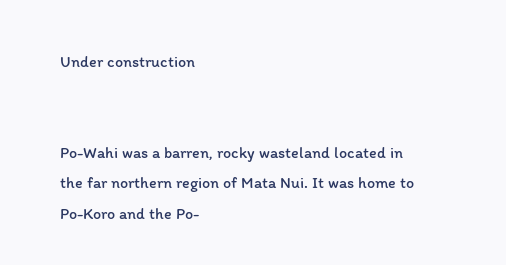Under construction


Po-Wahi was a barren, rocky wasteland located in the far northern region of Mata Nui. It was home to Po-Koro and the Po-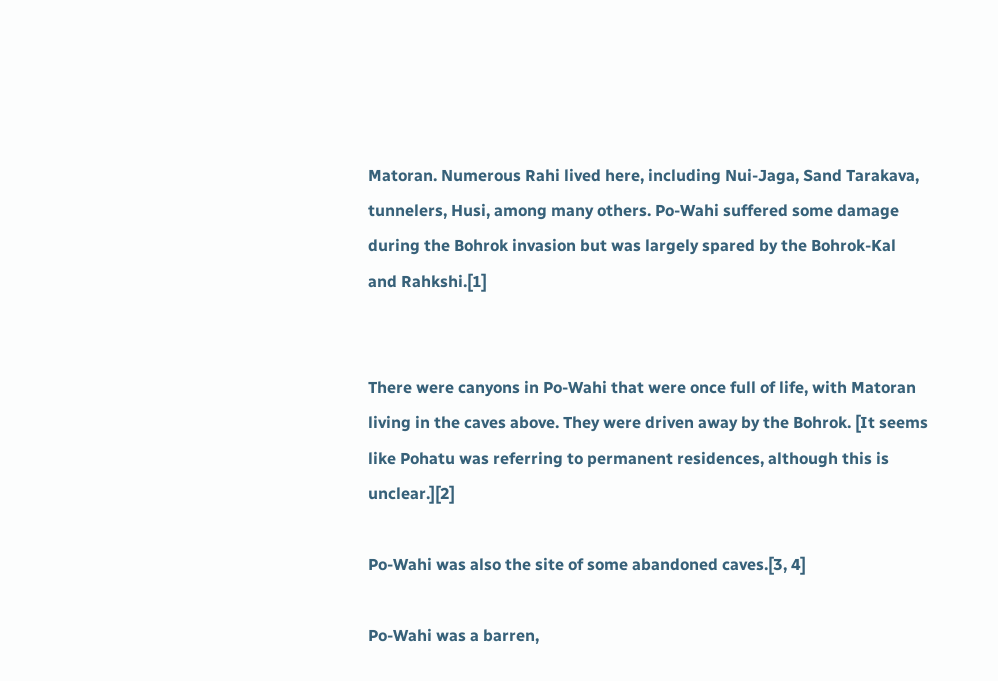Matoran. Numerous Rahi lived here, including Nui-Jaga, Sand Tarakava, tunnelers, Husi, among many others. Po-Wahi suffered some damage during the Bohrok invasion but was largely spared by the Bohrok-Kal and Rahkshi.[1]


There were canyons in Po-Wahi that were once full of life, with Matoran living in the caves above. They were driven away by the Bohrok. [It seems like Pohatu was referring to permanent residences, although this is unclear.][2]

Po-Wahi was also the site of some abandoned caves.[3, 4]

Po-Wahi was a barren,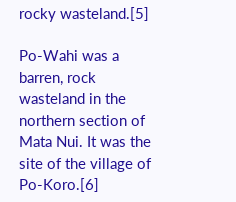rocky wasteland.[5]

Po-Wahi was a barren, rock wasteland in the northern section of Mata Nui. It was the site of the village of Po-Koro.[6]